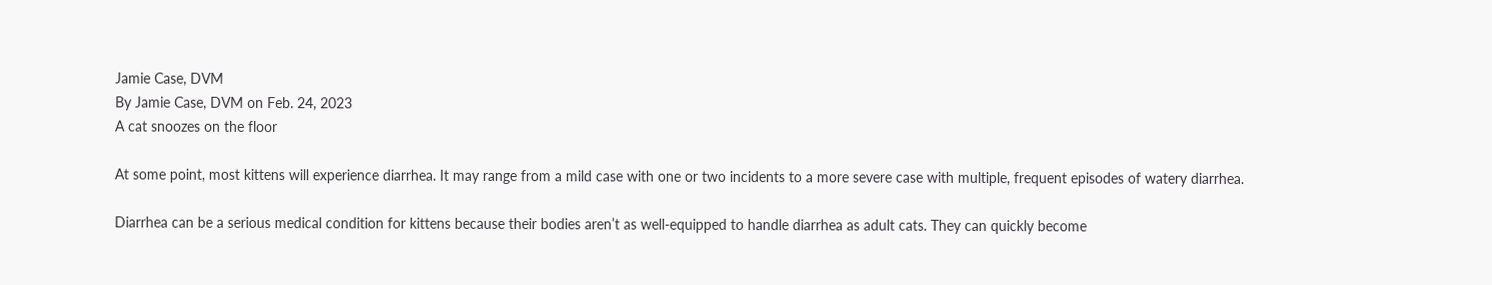Jamie Case, DVM
By Jamie Case, DVM on Feb. 24, 2023
A cat snoozes on the floor

At some point, most kittens will experience diarrhea. It may range from a mild case with one or two incidents to a more severe case with multiple, frequent episodes of watery diarrhea.

Diarrhea can be a serious medical condition for kittens because their bodies aren’t as well-equipped to handle diarrhea as adult cats. They can quickly become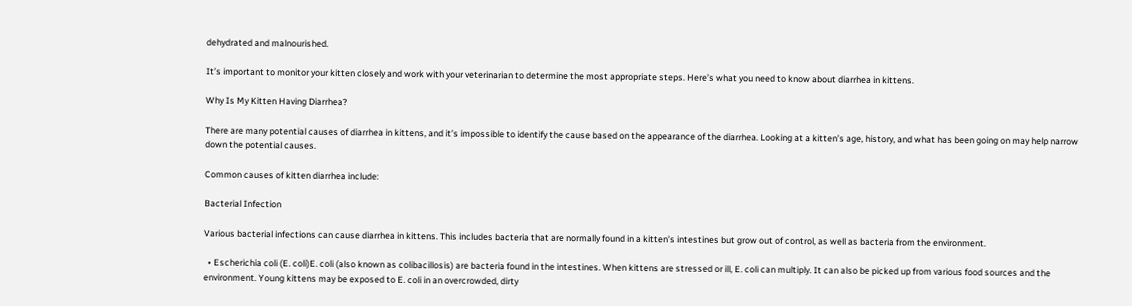dehydrated and malnourished.

It’s important to monitor your kitten closely and work with your veterinarian to determine the most appropriate steps. Here’s what you need to know about diarrhea in kittens.

Why Is My Kitten Having Diarrhea?

There are many potential causes of diarrhea in kittens, and it’s impossible to identify the cause based on the appearance of the diarrhea. Looking at a kitten’s age, history, and what has been going on may help narrow down the potential causes.

Common causes of kitten diarrhea include:

Bacterial Infection

Various bacterial infections can cause diarrhea in kittens. This includes bacteria that are normally found in a kitten’s intestines but grow out of control, as well as bacteria from the environment.

  • Escherichia coli (E. coli)E. coli (also known as colibacillosis) are bacteria found in the intestines. When kittens are stressed or ill, E. coli can multiply. It can also be picked up from various food sources and the environment. Young kittens may be exposed to E. coli in an overcrowded, dirty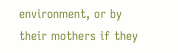environment, or by their mothers if they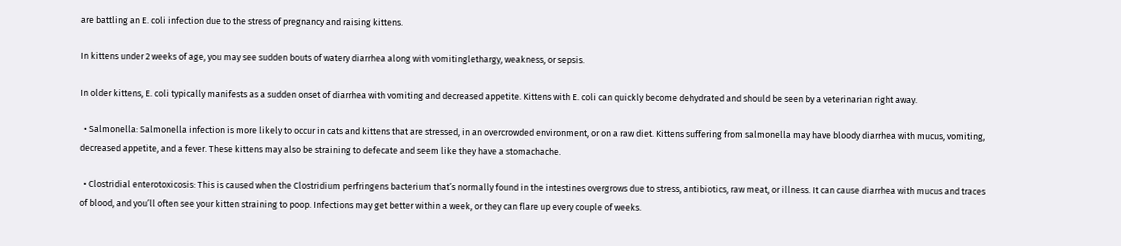are battling an E. coli infection due to the stress of pregnancy and raising kittens.

In kittens under 2 weeks of age, you may see sudden bouts of watery diarrhea along with vomitinglethargy, weakness, or sepsis.

In older kittens, E. coli typically manifests as a sudden onset of diarrhea with vomiting and decreased appetite. Kittens with E. coli can quickly become dehydrated and should be seen by a veterinarian right away.

  • Salmonella: Salmonella infection is more likely to occur in cats and kittens that are stressed, in an overcrowded environment, or on a raw diet. Kittens suffering from salmonella may have bloody diarrhea with mucus, vomiting, decreased appetite, and a fever. These kittens may also be straining to defecate and seem like they have a stomachache.

  • Clostridial enterotoxicosis: This is caused when the Clostridium perfringens bacterium that’s normally found in the intestines overgrows due to stress, antibiotics, raw meat, or illness. It can cause diarrhea with mucus and traces of blood, and you’ll often see your kitten straining to poop. Infections may get better within a week, or they can flare up every couple of weeks.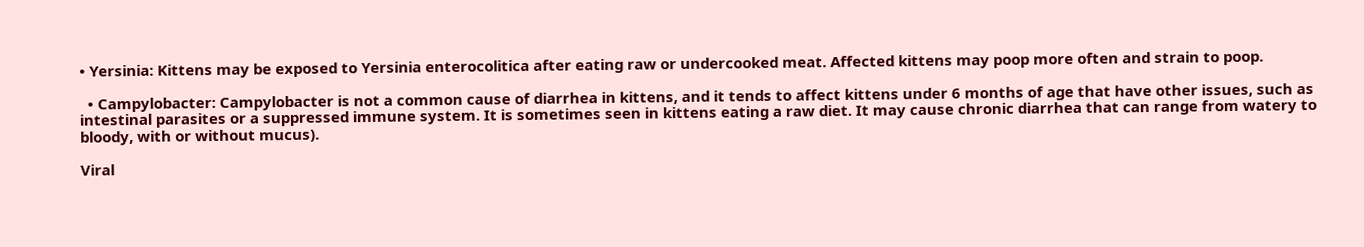• Yersinia: Kittens may be exposed to Yersinia enterocolitica after eating raw or undercooked meat. Affected kittens may poop more often and strain to poop.

  • Campylobacter: Campylobacter is not a common cause of diarrhea in kittens, and it tends to affect kittens under 6 months of age that have other issues, such as intestinal parasites or a suppressed immune system. It is sometimes seen in kittens eating a raw diet. It may cause chronic diarrhea that can range from watery to bloody, with or without mucus).

Viral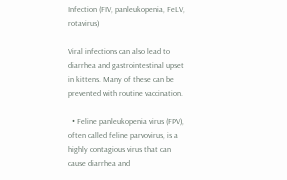Infection (FIV, panleukopenia, FeLV, rotavirus)

Viral infections can also lead to diarrhea and gastrointestinal upset in kittens. Many of these can be prevented with routine vaccination.

  • Feline panleukopenia virus (FPV), often called feline parvovirus, is a highly contagious virus that can cause diarrhea and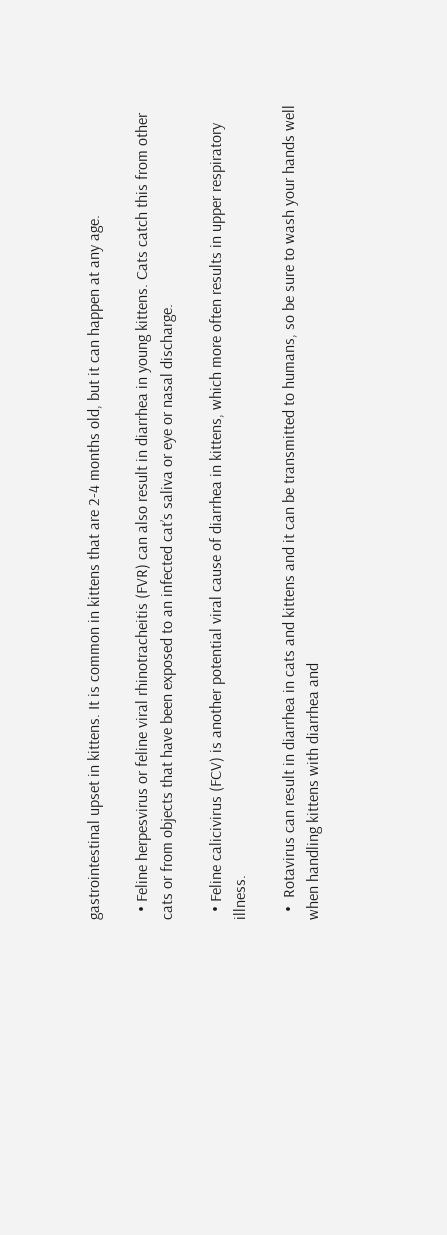gastrointestinal upset in kittens. It is common in kittens that are 2-4 months old, but it can happen at any age.

  • Feline herpesvirus or feline viral rhinotracheitis (FVR) can also result in diarrhea in young kittens. Cats catch this from other cats or from objects that have been exposed to an infected cat’s saliva or eye or nasal discharge.

  • Feline calicivirus (FCV) is another potential viral cause of diarrhea in kittens, which more often results in upper respiratory illness.

  •  Rotavirus can result in diarrhea in cats and kittens and it can be transmitted to humans, so be sure to wash your hands well when handling kittens with diarrhea and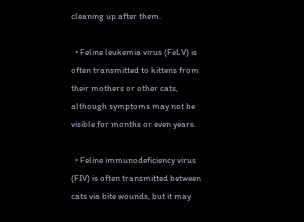cleaning up after them.

  • Feline leukemia virus (FeLV) is often transmitted to kittens from their mothers or other cats, although symptoms may not be visible for months or even years.

  • Feline immunodeficiency virus (FIV) is often transmitted between cats via bite wounds, but it may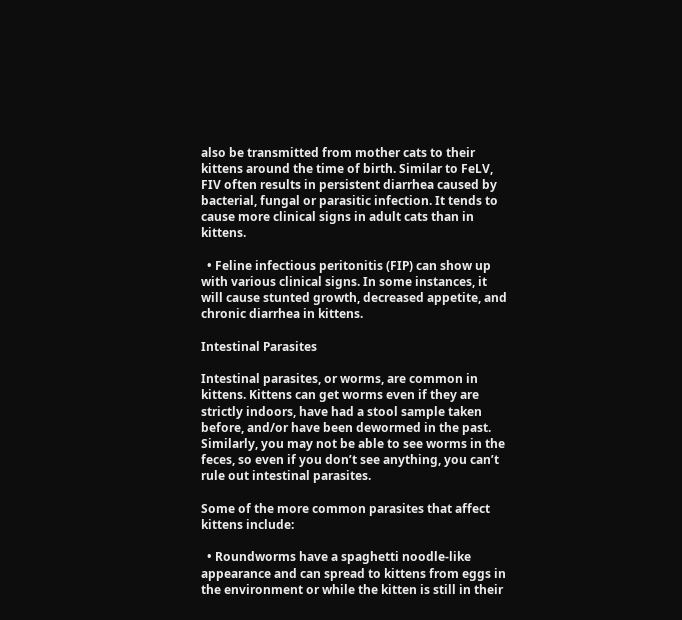also be transmitted from mother cats to their kittens around the time of birth. Similar to FeLV, FIV often results in persistent diarrhea caused by bacterial, fungal or parasitic infection. It tends to cause more clinical signs in adult cats than in kittens.

  • Feline infectious peritonitis (FIP) can show up with various clinical signs. In some instances, it will cause stunted growth, decreased appetite, and chronic diarrhea in kittens.

Intestinal Parasites

Intestinal parasites, or worms, are common in kittens. Kittens can get worms even if they are strictly indoors, have had a stool sample taken before, and/or have been dewormed in the past. Similarly, you may not be able to see worms in the feces, so even if you don’t see anything, you can’t rule out intestinal parasites.

Some of the more common parasites that affect kittens include:

  • Roundworms have a spaghetti noodle-like appearance and can spread to kittens from eggs in the environment or while the kitten is still in their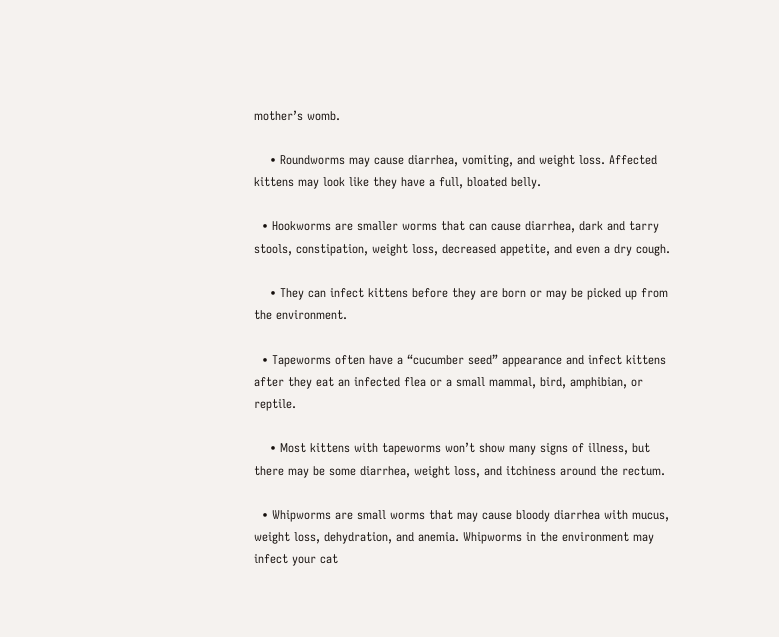mother’s womb.

    • Roundworms may cause diarrhea, vomiting, and weight loss. Affected kittens may look like they have a full, bloated belly.

  • Hookworms are smaller worms that can cause diarrhea, dark and tarry stools, constipation, weight loss, decreased appetite, and even a dry cough.

    • They can infect kittens before they are born or may be picked up from the environment.

  • Tapeworms often have a “cucumber seed” appearance and infect kittens after they eat an infected flea or a small mammal, bird, amphibian, or reptile.

    • Most kittens with tapeworms won’t show many signs of illness, but there may be some diarrhea, weight loss, and itchiness around the rectum.

  • Whipworms are small worms that may cause bloody diarrhea with mucus, weight loss, dehydration, and anemia. Whipworms in the environment may infect your cat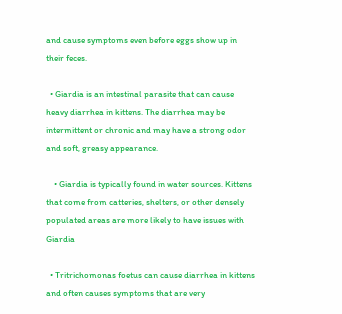and cause symptoms even before eggs show up in their feces.

  • Giardia is an intestinal parasite that can cause heavy diarrhea in kittens. The diarrhea may be intermittent or chronic and may have a strong odor and soft, greasy appearance.

    • Giardia is typically found in water sources. Kittens that come from catteries, shelters, or other densely populated areas are more likely to have issues with Giardia

  • Tritrichomonas foetus can cause diarrhea in kittens and often causes symptoms that are very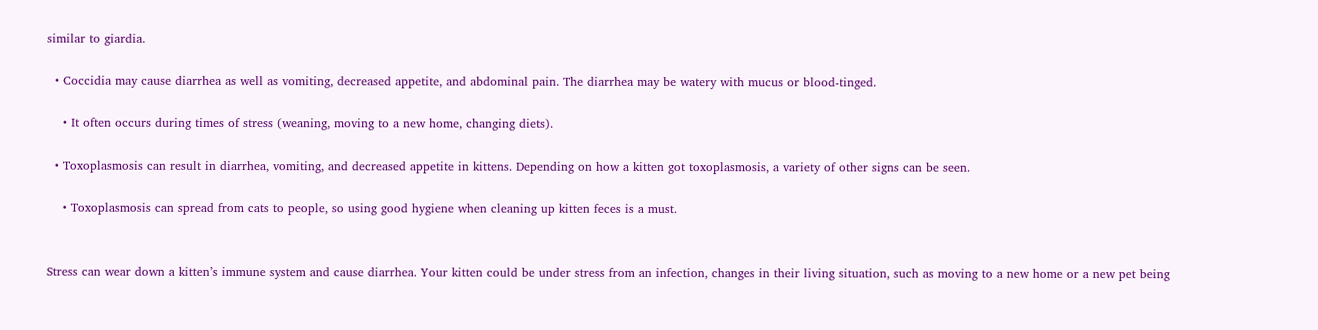similar to giardia.

  • Coccidia may cause diarrhea as well as vomiting, decreased appetite, and abdominal pain. The diarrhea may be watery with mucus or blood-tinged.

    • It often occurs during times of stress (weaning, moving to a new home, changing diets).

  • Toxoplasmosis can result in diarrhea, vomiting, and decreased appetite in kittens. Depending on how a kitten got toxoplasmosis, a variety of other signs can be seen.

    • Toxoplasmosis can spread from cats to people, so using good hygiene when cleaning up kitten feces is a must.


Stress can wear down a kitten’s immune system and cause diarrhea. Your kitten could be under stress from an infection, changes in their living situation, such as moving to a new home or a new pet being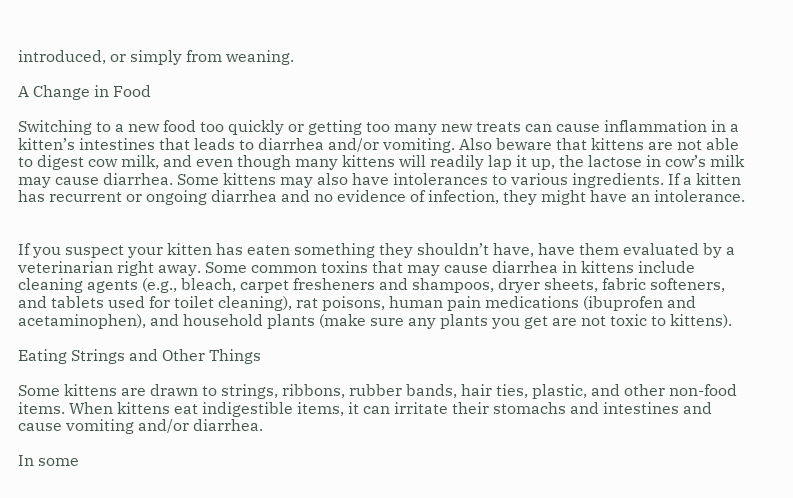introduced, or simply from weaning.

A Change in Food

Switching to a new food too quickly or getting too many new treats can cause inflammation in a kitten’s intestines that leads to diarrhea and/or vomiting. Also beware that kittens are not able to digest cow milk, and even though many kittens will readily lap it up, the lactose in cow’s milk may cause diarrhea. Some kittens may also have intolerances to various ingredients. If a kitten has recurrent or ongoing diarrhea and no evidence of infection, they might have an intolerance.


If you suspect your kitten has eaten something they shouldn’t have, have them evaluated by a veterinarian right away. Some common toxins that may cause diarrhea in kittens include cleaning agents (e.g., bleach, carpet fresheners and shampoos, dryer sheets, fabric softeners, and tablets used for toilet cleaning), rat poisons, human pain medications (ibuprofen and acetaminophen), and household plants (make sure any plants you get are not toxic to kittens).

Eating Strings and Other Things

Some kittens are drawn to strings, ribbons, rubber bands, hair ties, plastic, and other non-food items. When kittens eat indigestible items, it can irritate their stomachs and intestines and cause vomiting and/or diarrhea.

In some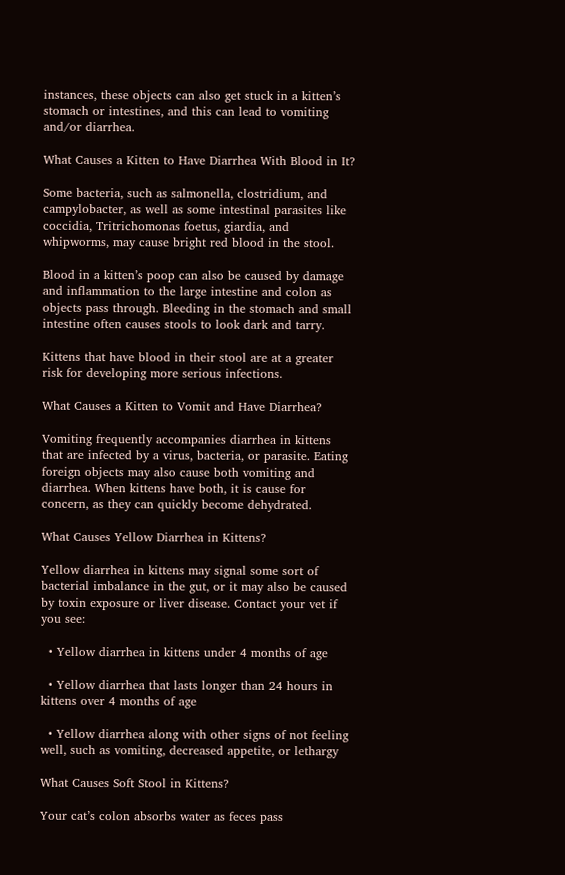instances, these objects can also get stuck in a kitten’s stomach or intestines, and this can lead to vomiting and/or diarrhea.

What Causes a Kitten to Have Diarrhea With Blood in It?

Some bacteria, such as salmonella, clostridium, and campylobacter, as well as some intestinal parasites like coccidia, Tritrichomonas foetus, giardia, and whipworms, may cause bright red blood in the stool.

Blood in a kitten’s poop can also be caused by damage and inflammation to the large intestine and colon as objects pass through. Bleeding in the stomach and small intestine often causes stools to look dark and tarry.

Kittens that have blood in their stool are at a greater risk for developing more serious infections.

What Causes a Kitten to Vomit and Have Diarrhea?

Vomiting frequently accompanies diarrhea in kittens that are infected by a virus, bacteria, or parasite. Eating foreign objects may also cause both vomiting and diarrhea. When kittens have both, it is cause for concern, as they can quickly become dehydrated.

What Causes Yellow Diarrhea in Kittens?

Yellow diarrhea in kittens may signal some sort of bacterial imbalance in the gut, or it may also be caused by toxin exposure or liver disease. Contact your vet if you see:

  • Yellow diarrhea in kittens under 4 months of age

  • Yellow diarrhea that lasts longer than 24 hours in kittens over 4 months of age

  • Yellow diarrhea along with other signs of not feeling well, such as vomiting, decreased appetite, or lethargy

What Causes Soft Stool in Kittens?

Your cat’s colon absorbs water as feces pass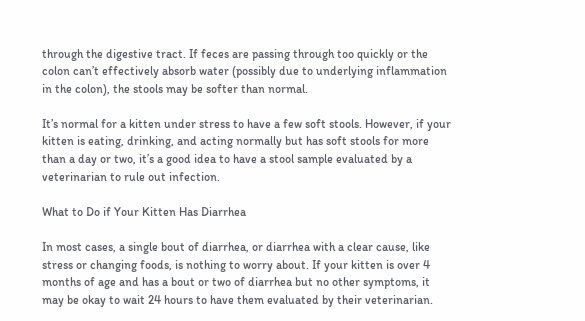through the digestive tract. If feces are passing through too quickly or the colon can’t effectively absorb water (possibly due to underlying inflammation in the colon), the stools may be softer than normal.

It’s normal for a kitten under stress to have a few soft stools. However, if your kitten is eating, drinking, and acting normally but has soft stools for more than a day or two, it’s a good idea to have a stool sample evaluated by a veterinarian to rule out infection.

What to Do if Your Kitten Has Diarrhea

In most cases, a single bout of diarrhea, or diarrhea with a clear cause, like stress or changing foods, is nothing to worry about. If your kitten is over 4 months of age and has a bout or two of diarrhea but no other symptoms, it may be okay to wait 24 hours to have them evaluated by their veterinarian.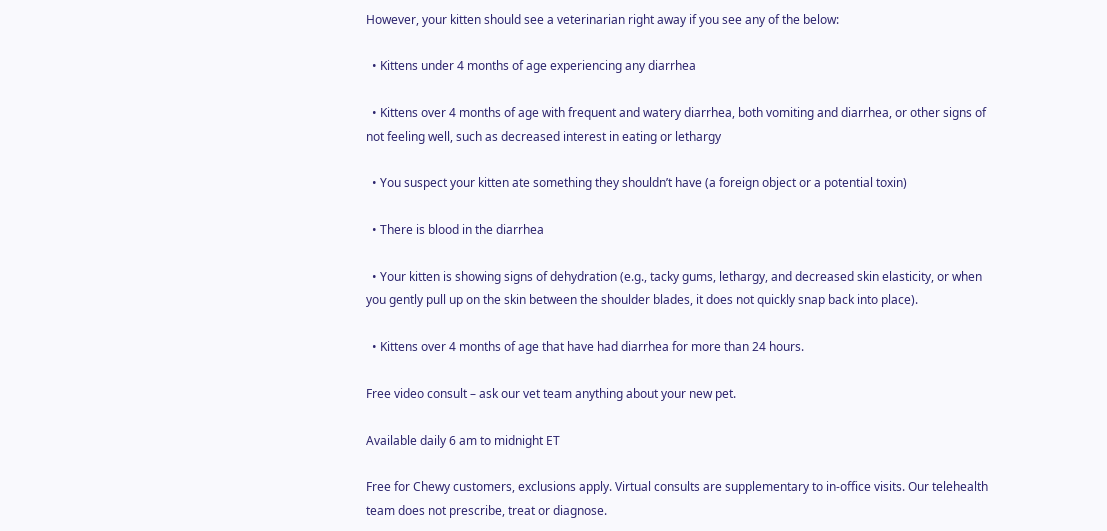However, your kitten should see a veterinarian right away if you see any of the below:

  • Kittens under 4 months of age experiencing any diarrhea

  • Kittens over 4 months of age with frequent and watery diarrhea, both vomiting and diarrhea, or other signs of not feeling well, such as decreased interest in eating or lethargy

  • You suspect your kitten ate something they shouldn’t have (a foreign object or a potential toxin)

  • There is blood in the diarrhea

  • Your kitten is showing signs of dehydration (e.g., tacky gums, lethargy, and decreased skin elasticity, or when you gently pull up on the skin between the shoulder blades, it does not quickly snap back into place).

  • Kittens over 4 months of age that have had diarrhea for more than 24 hours.

Free video consult – ask our vet team anything about your new pet.

Available daily 6 am to midnight ET

Free for Chewy customers, exclusions apply. Virtual consults are supplementary to in-office visits. Our telehealth team does not prescribe, treat or diagnose.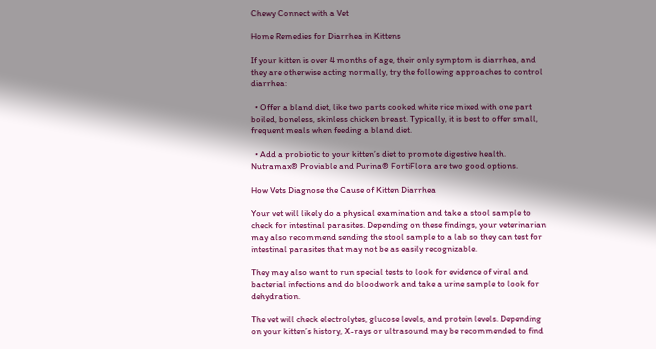Chewy Connect with a Vet

Home Remedies for Diarrhea in Kittens

If your kitten is over 4 months of age, their only symptom is diarrhea, and they are otherwise acting normally, try the following approaches to control diarrhea:

  • Offer a bland diet, like two parts cooked white rice mixed with one part boiled, boneless, skinless chicken breast. Typically, it is best to offer small, frequent meals when feeding a bland diet.

  • Add a probiotic to your kitten’s diet to promote digestive health. Nutramax® Proviable and Purina® FortiFlora are two good options.

How Vets Diagnose the Cause of Kitten Diarrhea

Your vet will likely do a physical examination and take a stool sample to check for intestinal parasites. Depending on these findings, your veterinarian may also recommend sending the stool sample to a lab so they can test for intestinal parasites that may not be as easily recognizable.

They may also want to run special tests to look for evidence of viral and bacterial infections and do bloodwork and take a urine sample to look for dehydration.

The vet will check electrolytes, glucose levels, and protein levels. Depending on your kitten’s history, X-rays or ultrasound may be recommended to find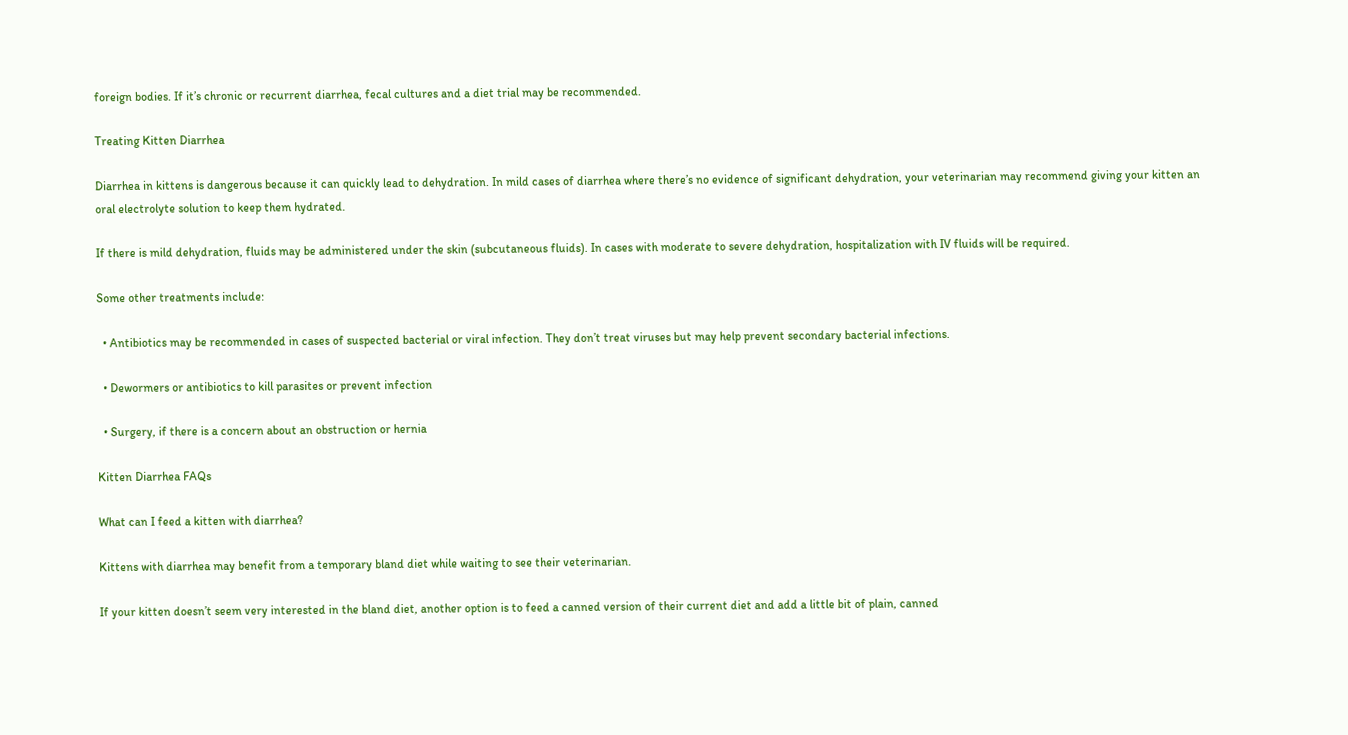foreign bodies. If it’s chronic or recurrent diarrhea, fecal cultures and a diet trial may be recommended.

Treating Kitten Diarrhea

Diarrhea in kittens is dangerous because it can quickly lead to dehydration. In mild cases of diarrhea where there’s no evidence of significant dehydration, your veterinarian may recommend giving your kitten an oral electrolyte solution to keep them hydrated.

If there is mild dehydration, fluids may be administered under the skin (subcutaneous fluids). In cases with moderate to severe dehydration, hospitalization with IV fluids will be required.

Some other treatments include:

  • Antibiotics may be recommended in cases of suspected bacterial or viral infection. They don’t treat viruses but may help prevent secondary bacterial infections.

  • Dewormers or antibiotics to kill parasites or prevent infection

  • Surgery, if there is a concern about an obstruction or hernia

Kitten Diarrhea FAQs

What can I feed a kitten with diarrhea?

Kittens with diarrhea may benefit from a temporary bland diet while waiting to see their veterinarian.

If your kitten doesn’t seem very interested in the bland diet, another option is to feed a canned version of their current diet and add a little bit of plain, canned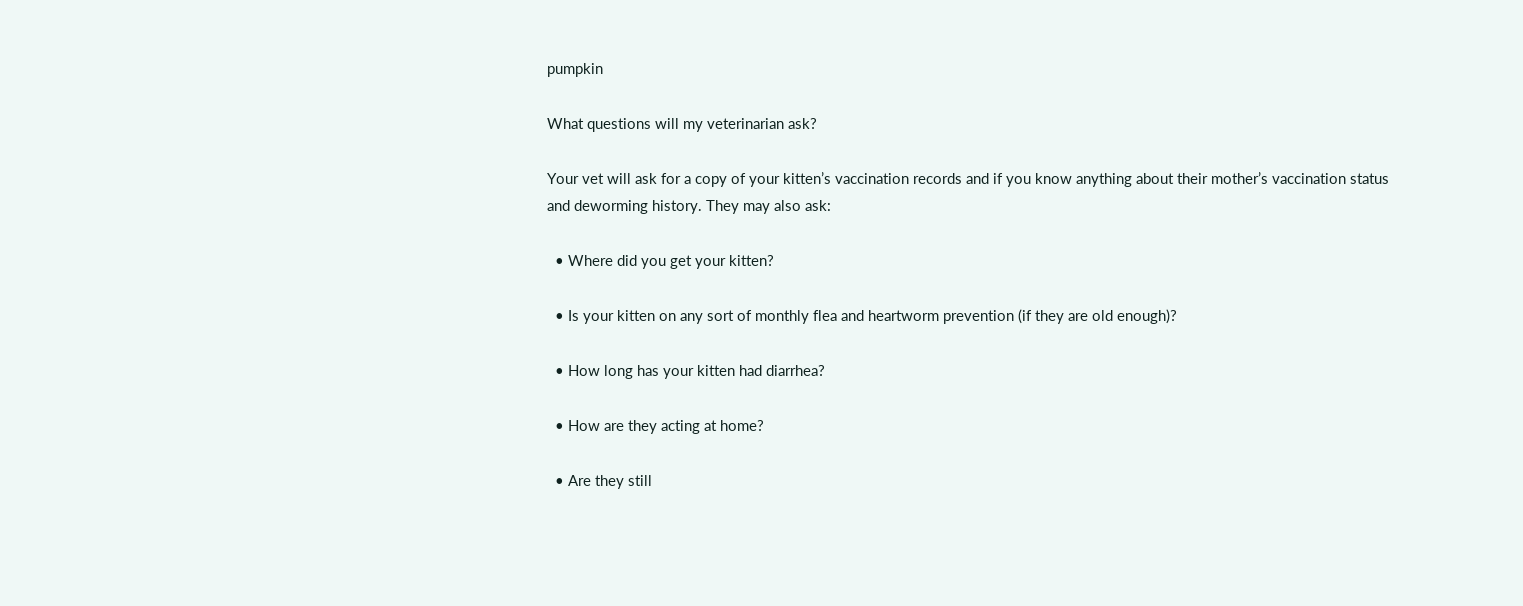pumpkin

What questions will my veterinarian ask?

Your vet will ask for a copy of your kitten’s vaccination records and if you know anything about their mother’s vaccination status and deworming history. They may also ask:

  • Where did you get your kitten?

  • Is your kitten on any sort of monthly flea and heartworm prevention (if they are old enough)?

  • How long has your kitten had diarrhea?

  • How are they acting at home?

  • Are they still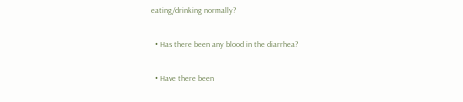eating/drinking normally?

  • Has there been any blood in the diarrhea?

  • Have there been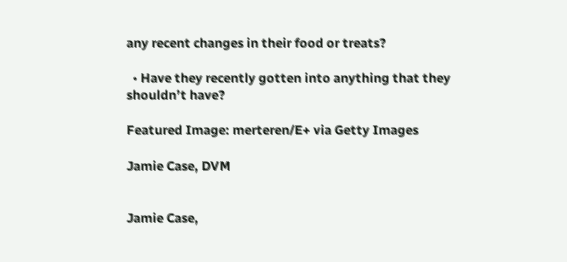any recent changes in their food or treats?

  • Have they recently gotten into anything that they shouldn’t have?

Featured Image: merteren/E+ via Getty Images

Jamie Case, DVM


Jamie Case,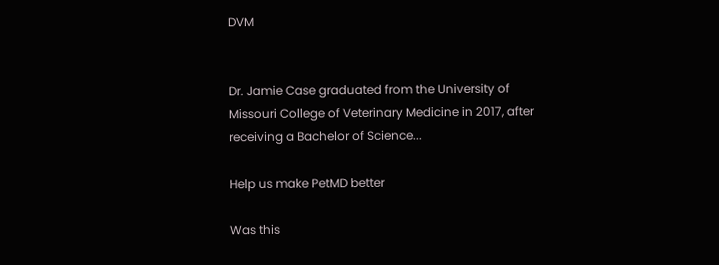DVM


Dr. Jamie Case graduated from the University of Missouri College of Veterinary Medicine in 2017, after receiving a Bachelor of Science...

Help us make PetMD better

Was this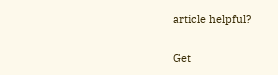article helpful?

Get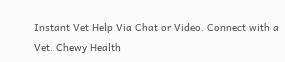Instant Vet Help Via Chat or Video. Connect with a Vet. Chewy Health